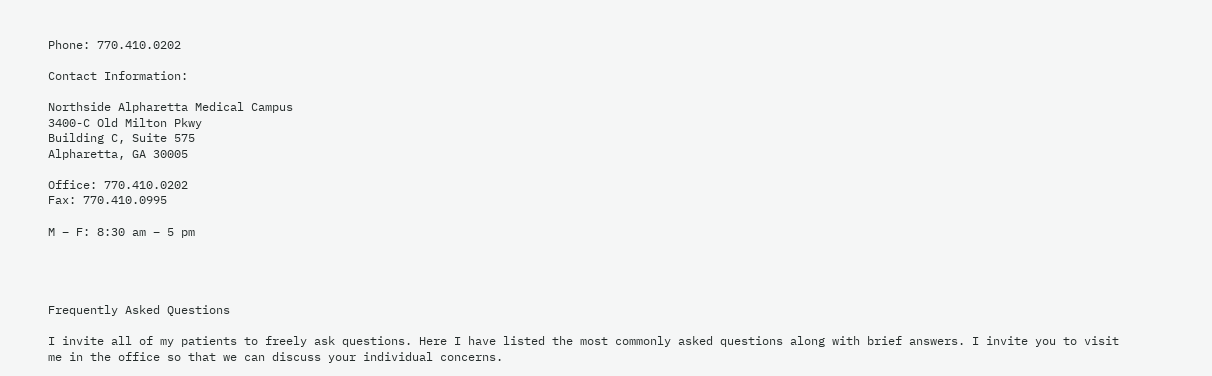Phone: 770.410.0202

Contact Information:

Northside Alpharetta Medical Campus
3400-C Old Milton Pkwy
Building C, Suite 575
Alpharetta, GA 30005

Office: 770.410.0202
Fax: 770.410.0995

M – F: 8:30 am – 5 pm




Frequently Asked Questions

I invite all of my patients to freely ask questions. Here I have listed the most commonly asked questions along with brief answers. I invite you to visit me in the office so that we can discuss your individual concerns.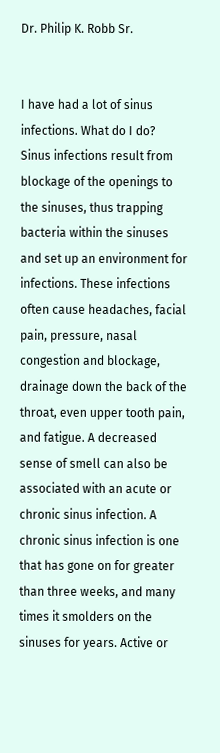Dr. Philip K. Robb Sr.


I have had a lot of sinus infections. What do I do?
Sinus infections result from blockage of the openings to the sinuses, thus trapping bacteria within the sinuses and set up an environment for infections. These infections often cause headaches, facial pain, pressure, nasal congestion and blockage, drainage down the back of the throat, even upper tooth pain, and fatigue. A decreased sense of smell can also be associated with an acute or chronic sinus infection. A chronic sinus infection is one that has gone on for greater than three weeks, and many times it smolders on the sinuses for years. Active or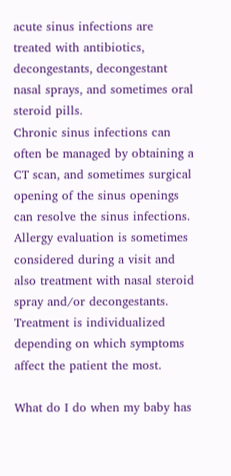acute sinus infections are treated with antibiotics, decongestants, decongestant nasal sprays, and sometimes oral steroid pills.
Chronic sinus infections can often be managed by obtaining a CT scan, and sometimes surgical opening of the sinus openings can resolve the sinus infections. Allergy evaluation is sometimes considered during a visit and also treatment with nasal steroid spray and/or decongestants. Treatment is individualized depending on which symptoms affect the patient the most.

What do I do when my baby has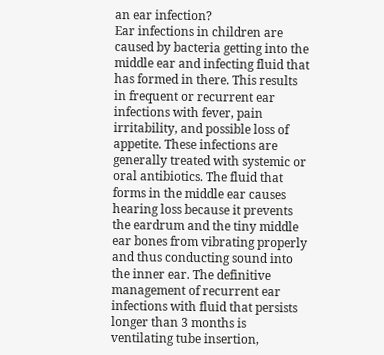an ear infection?
Ear infections in children are caused by bacteria getting into the middle ear and infecting fluid that has formed in there. This results in frequent or recurrent ear infections with fever, pain irritability, and possible loss of appetite. These infections are generally treated with systemic or oral antibiotics. The fluid that forms in the middle ear causes hearing loss because it prevents the eardrum and the tiny middle ear bones from vibrating properly and thus conducting sound into the inner ear. The definitive management of recurrent ear infections with fluid that persists longer than 3 months is ventilating tube insertion,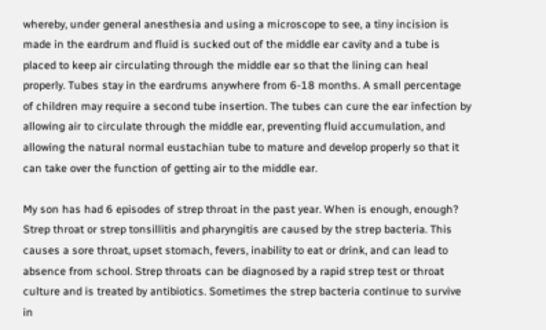whereby, under general anesthesia and using a microscope to see, a tiny incision is made in the eardrum and fluid is sucked out of the middle ear cavity and a tube is placed to keep air circulating through the middle ear so that the lining can heal properly. Tubes stay in the eardrums anywhere from 6-18 months. A small percentage of children may require a second tube insertion. The tubes can cure the ear infection by allowing air to circulate through the middle ear, preventing fluid accumulation, and allowing the natural normal eustachian tube to mature and develop properly so that it can take over the function of getting air to the middle ear.

My son has had 6 episodes of strep throat in the past year. When is enough, enough?
Strep throat or strep tonsillitis and pharyngitis are caused by the strep bacteria. This causes a sore throat, upset stomach, fevers, inability to eat or drink, and can lead to absence from school. Strep throats can be diagnosed by a rapid strep test or throat culture and is treated by antibiotics. Sometimes the strep bacteria continue to survive in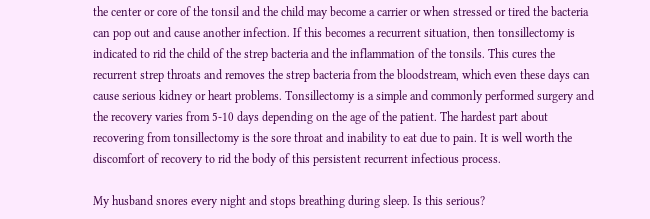the center or core of the tonsil and the child may become a carrier or when stressed or tired the bacteria can pop out and cause another infection. If this becomes a recurrent situation, then tonsillectomy is indicated to rid the child of the strep bacteria and the inflammation of the tonsils. This cures the recurrent strep throats and removes the strep bacteria from the bloodstream, which even these days can cause serious kidney or heart problems. Tonsillectomy is a simple and commonly performed surgery and the recovery varies from 5-10 days depending on the age of the patient. The hardest part about recovering from tonsillectomy is the sore throat and inability to eat due to pain. It is well worth the discomfort of recovery to rid the body of this persistent recurrent infectious process.

My husband snores every night and stops breathing during sleep. Is this serious?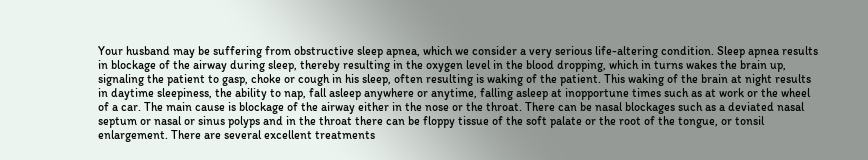Your husband may be suffering from obstructive sleep apnea, which we consider a very serious life-altering condition. Sleep apnea results in blockage of the airway during sleep, thereby resulting in the oxygen level in the blood dropping, which in turns wakes the brain up, signaling the patient to gasp, choke or cough in his sleep, often resulting is waking of the patient. This waking of the brain at night results in daytime sleepiness, the ability to nap, fall asleep anywhere or anytime, falling asleep at inopportune times such as at work or the wheel of a car. The main cause is blockage of the airway either in the nose or the throat. There can be nasal blockages such as a deviated nasal septum or nasal or sinus polyps and in the throat there can be floppy tissue of the soft palate or the root of the tongue, or tonsil enlargement. There are several excellent treatments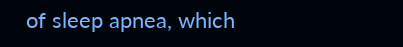of sleep apnea, which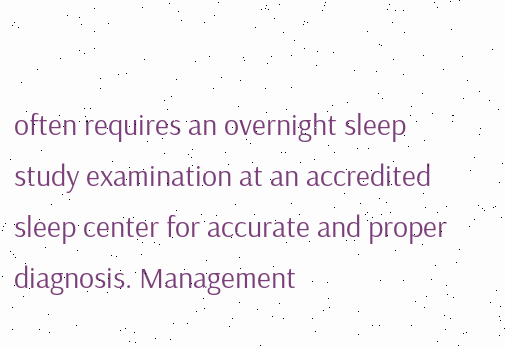often requires an overnight sleep study examination at an accredited sleep center for accurate and proper diagnosis. Management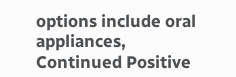options include oral appliances, Continued Positive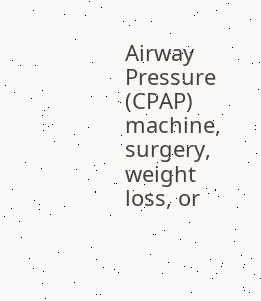Airway Pressure (CPAP) machine, surgery, weight loss, or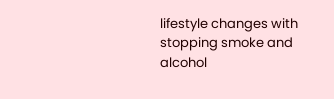lifestyle changes with stopping smoke and alcohol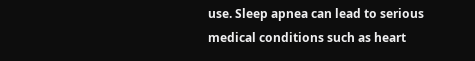use. Sleep apnea can lead to serious medical conditions such as heart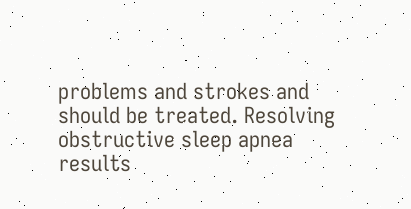problems and strokes and should be treated. Resolving obstructive sleep apnea results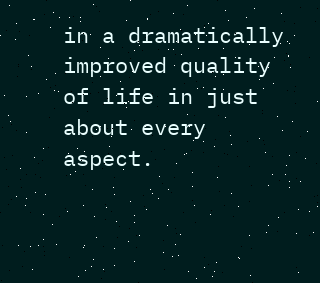in a dramatically improved quality of life in just about every aspect.